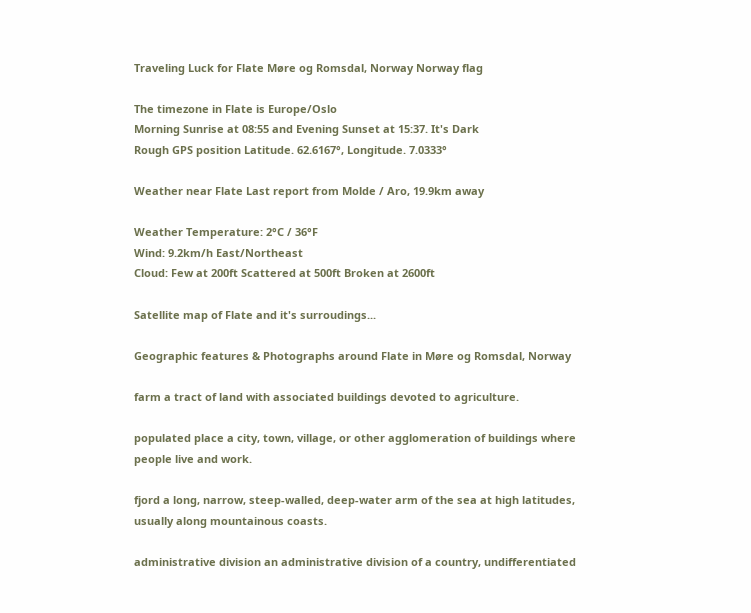Traveling Luck for Flate Møre og Romsdal, Norway Norway flag

The timezone in Flate is Europe/Oslo
Morning Sunrise at 08:55 and Evening Sunset at 15:37. It's Dark
Rough GPS position Latitude. 62.6167°, Longitude. 7.0333°

Weather near Flate Last report from Molde / Aro, 19.9km away

Weather Temperature: 2°C / 36°F
Wind: 9.2km/h East/Northeast
Cloud: Few at 200ft Scattered at 500ft Broken at 2600ft

Satellite map of Flate and it's surroudings...

Geographic features & Photographs around Flate in Møre og Romsdal, Norway

farm a tract of land with associated buildings devoted to agriculture.

populated place a city, town, village, or other agglomeration of buildings where people live and work.

fjord a long, narrow, steep-walled, deep-water arm of the sea at high latitudes, usually along mountainous coasts.

administrative division an administrative division of a country, undifferentiated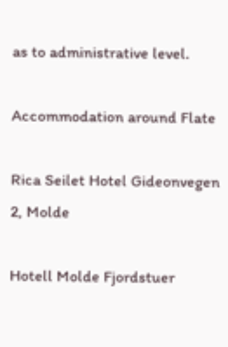as to administrative level.

Accommodation around Flate

Rica Seilet Hotel Gideonvegen 2, Molde

Hotell Molde Fjordstuer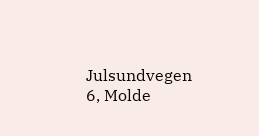Julsundvegen 6, Molde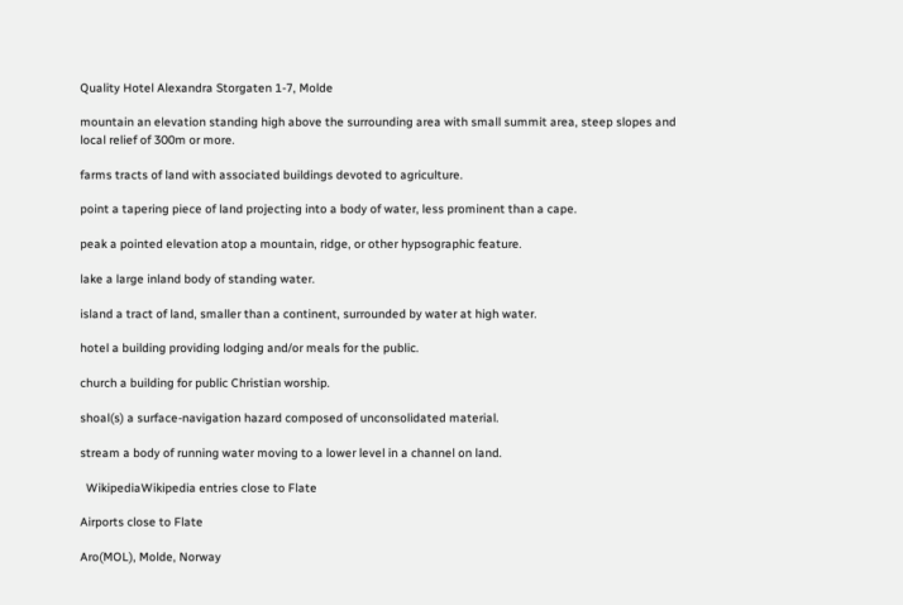Quality Hotel Alexandra Storgaten 1-7, Molde

mountain an elevation standing high above the surrounding area with small summit area, steep slopes and local relief of 300m or more.

farms tracts of land with associated buildings devoted to agriculture.

point a tapering piece of land projecting into a body of water, less prominent than a cape.

peak a pointed elevation atop a mountain, ridge, or other hypsographic feature.

lake a large inland body of standing water.

island a tract of land, smaller than a continent, surrounded by water at high water.

hotel a building providing lodging and/or meals for the public.

church a building for public Christian worship.

shoal(s) a surface-navigation hazard composed of unconsolidated material.

stream a body of running water moving to a lower level in a channel on land.

  WikipediaWikipedia entries close to Flate

Airports close to Flate

Aro(MOL), Molde, Norway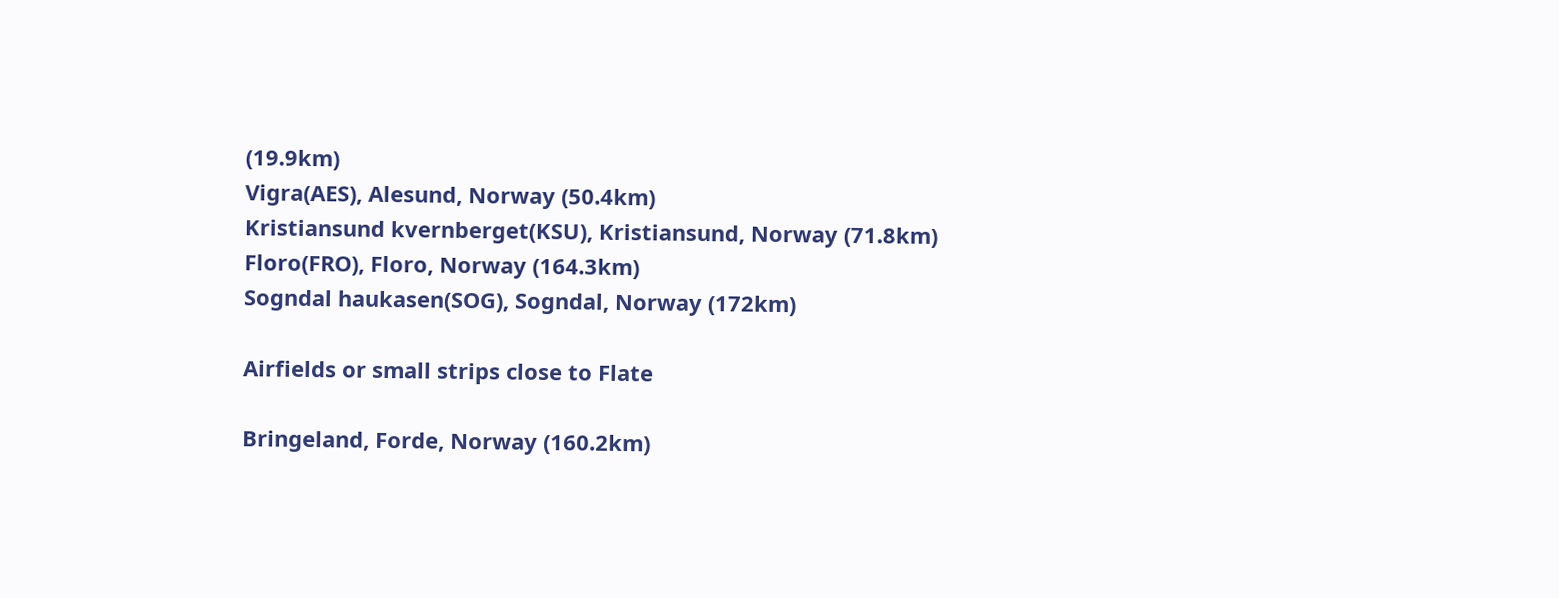(19.9km)
Vigra(AES), Alesund, Norway (50.4km)
Kristiansund kvernberget(KSU), Kristiansund, Norway (71.8km)
Floro(FRO), Floro, Norway (164.3km)
Sogndal haukasen(SOG), Sogndal, Norway (172km)

Airfields or small strips close to Flate

Bringeland, Forde, Norway (160.2km)